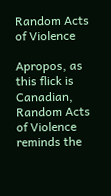Random Acts of Violence

Apropos, as this flick is Canadian, Random Acts of Violence reminds the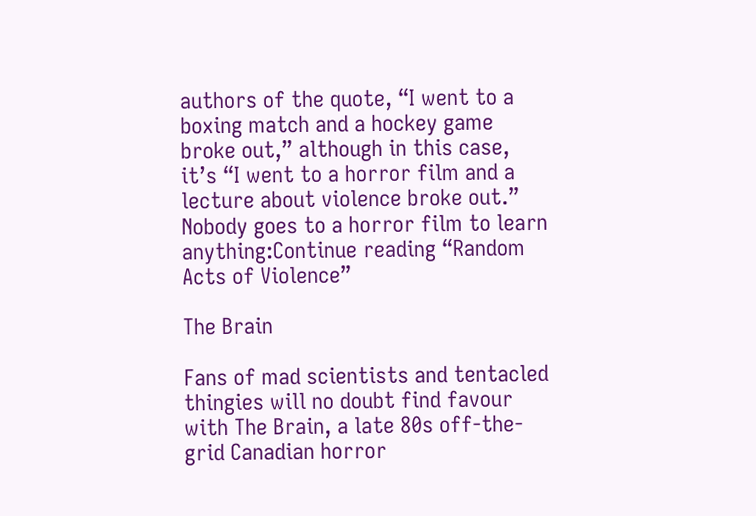authors of the quote, “I went to a boxing match and a hockey game broke out,” although in this case, it’s “I went to a horror film and a lecture about violence broke out.” Nobody goes to a horror film to learn anything:Continue reading “Random Acts of Violence”

The Brain

Fans of mad scientists and tentacled thingies will no doubt find favour with The Brain, a late 80s off-the-grid Canadian horror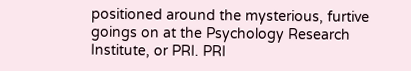positioned around the mysterious, furtive goings on at the Psychology Research Institute, or PRI. PRI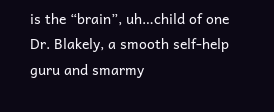is the “brain”, uh…child of one Dr. Blakely, a smooth self-help guru and smarmy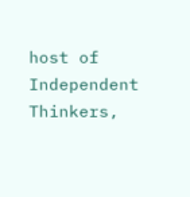host of Independent Thinkers,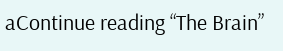aContinue reading “The Brain”